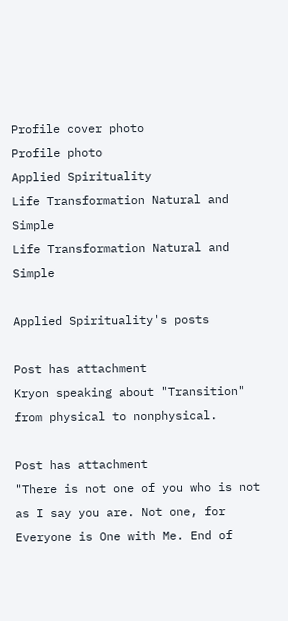Profile cover photo
Profile photo
Applied Spirituality
Life Transformation Natural and Simple
Life Transformation Natural and Simple

Applied Spirituality's posts

Post has attachment
Kryon speaking about "Transition" from physical to nonphysical.

Post has attachment
"There is not one of you who is not as I say you are. Not one, for Everyone is One with Me. End of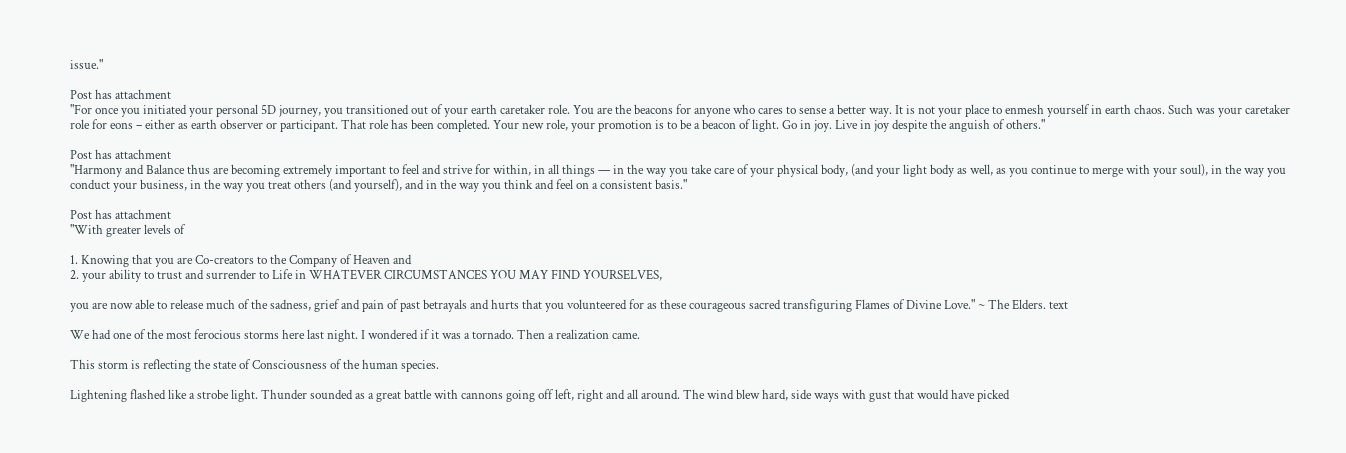issue."

Post has attachment
"For once you initiated your personal 5D journey, you transitioned out of your earth caretaker role. You are the beacons for anyone who cares to sense a better way. It is not your place to enmesh yourself in earth chaos. Such was your caretaker role for eons – either as earth observer or participant. That role has been completed. Your new role, your promotion is to be a beacon of light. Go in joy. Live in joy despite the anguish of others."

Post has attachment
"Harmony and Balance thus are becoming extremely important to feel and strive for within, in all things — in the way you take care of your physical body, (and your light body as well, as you continue to merge with your soul), in the way you conduct your business, in the way you treat others (and yourself), and in the way you think and feel on a consistent basis."

Post has attachment
"With greater levels of

1. Knowing that you are Co-creators to the Company of Heaven and
2. your ability to trust and surrender to Life in WHATEVER CIRCUMSTANCES YOU MAY FIND YOURSELVES,

you are now able to release much of the sadness, grief and pain of past betrayals and hurts that you volunteered for as these courageous sacred transfiguring Flames of Divine Love." ~ The Elders. text

We had one of the most ferocious storms here last night. I wondered if it was a tornado. Then a realization came.

This storm is reflecting the state of Consciousness of the human species.

Lightening flashed like a strobe light. Thunder sounded as a great battle with cannons going off left, right and all around. The wind blew hard, side ways with gust that would have picked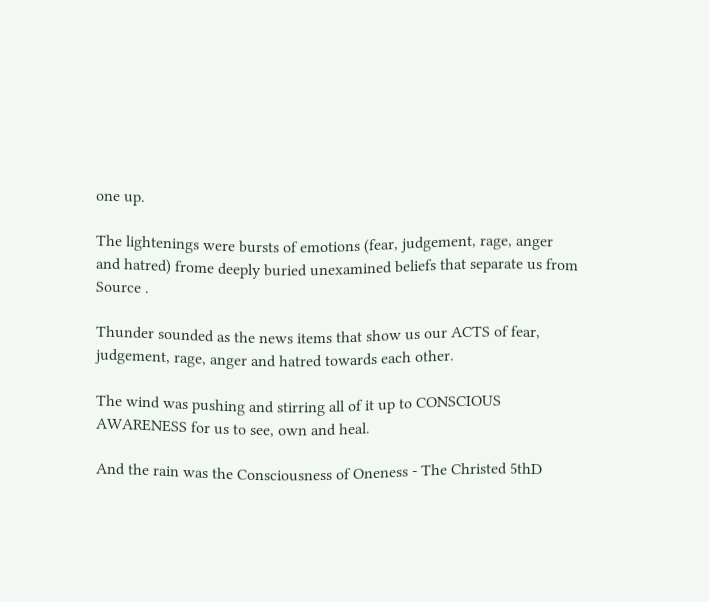one up.

The lightenings were bursts of emotions (fear, judgement, rage, anger and hatred) frome deeply buried unexamined beliefs that separate us from Source .

Thunder sounded as the news items that show us our ACTS of fear, judgement, rage, anger and hatred towards each other.

The wind was pushing and stirring all of it up to CONSCIOUS AWARENESS for us to see, own and heal.

And the rain was the Consciousness of Oneness - The Christed 5thD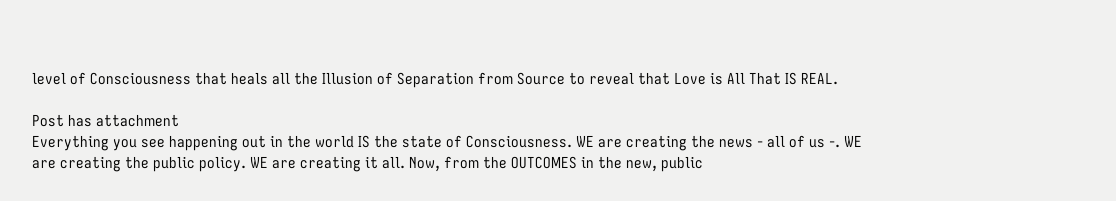level of Consciousness that heals all the Illusion of Separation from Source to reveal that Love is All That IS REAL.

Post has attachment
Everything you see happening out in the world IS the state of Consciousness. WE are creating the news - all of us -. WE are creating the public policy. WE are creating it all. Now, from the OUTCOMES in the new, public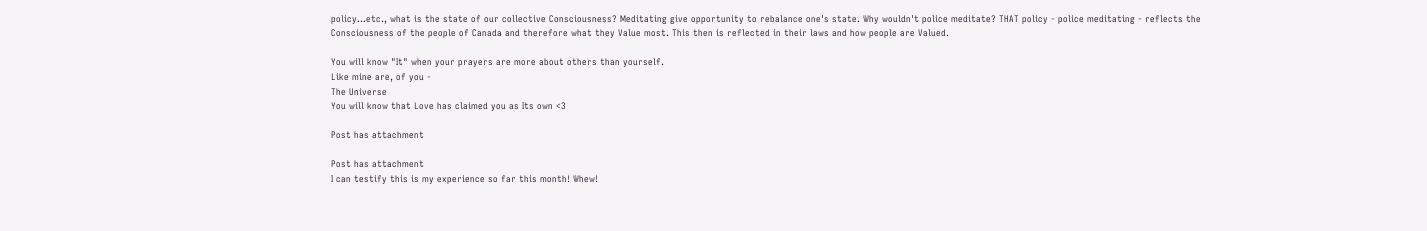policy...etc., what is the state of our collective Consciousness? Meditating give opportunity to rebalance one's state. Why wouldn't police meditate? THAT policy - police meditating - reflects the Consciousness of the people of Canada and therefore what they Value most. This then is reflected in their laws and how people are Valued.

You will know "It" when your prayers are more about others than yourself.
Like mine are, of you -
The Universe
You will know that Love has claimed you as Its own <3

Post has attachment

Post has attachment
I can testify this is my experience so far this month! Whew!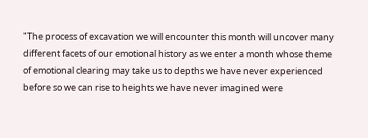"The process of excavation we will encounter this month will uncover many different facets of our emotional history as we enter a month whose theme of emotional clearing may take us to depths we have never experienced before so we can rise to heights we have never imagined were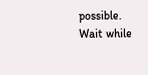possible.
Wait while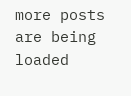more posts are being loaded